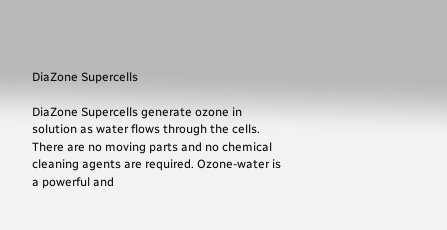DiaZone Supercells

DiaZone Supercells generate ozone in solution as water flows through the cells. There are no moving parts and no chemical cleaning agents are required. Ozone-water is a powerful and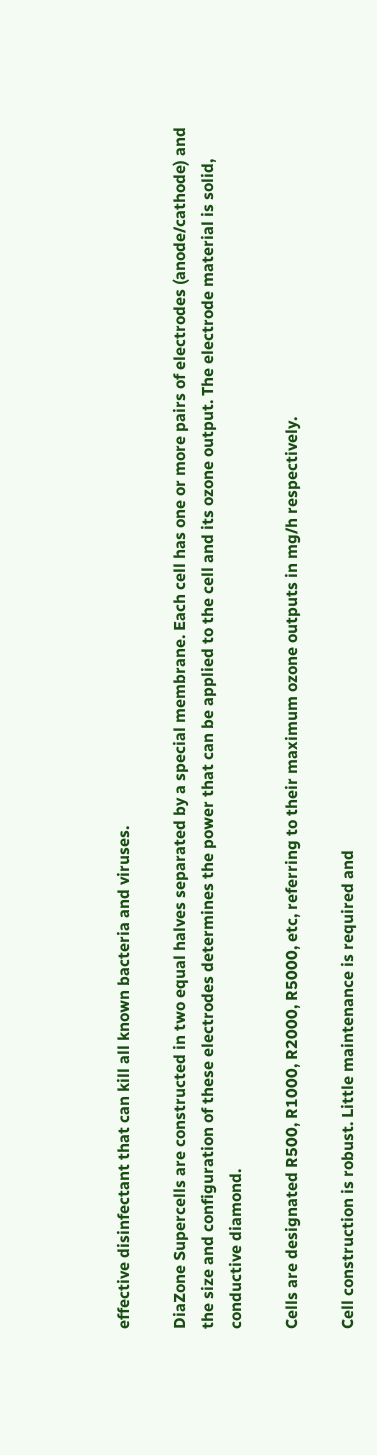effective disinfectant that can kill all known bacteria and viruses.

DiaZone Supercells are constructed in two equal halves separated by a special membrane. Each cell has one or more pairs of electrodes (anode/cathode) and the size and configuration of these electrodes determines the power that can be applied to the cell and its ozone output. The electrode material is solid, conductive diamond.

Cells are designated R500, R1000, R2000, R5000, etc, referring to their maximum ozone outputs in mg/h respectively.

Cell construction is robust. Little maintenance is required and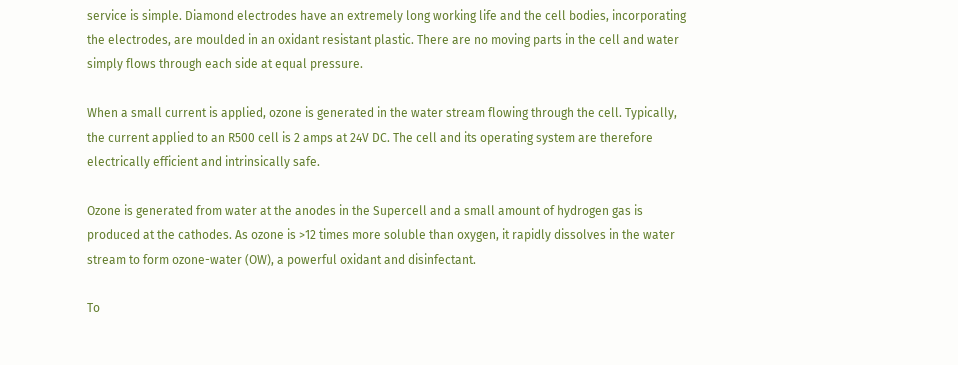service is simple. Diamond electrodes have an extremely long working life and the cell bodies, incorporating the electrodes, are moulded in an oxidant resistant plastic. There are no moving parts in the cell and water simply flows through each side at equal pressure.

When a small current is applied, ozone is generated in the water stream flowing through the cell. Typically, the current applied to an R500 cell is 2 amps at 24V DC. The cell and its operating system are therefore electrically efficient and intrinsically safe.

Ozone is generated from water at the anodes in the Supercell and a small amount of hydrogen gas is produced at the cathodes. As ozone is >12 times more soluble than oxygen, it rapidly dissolves in the water stream to form ozone-water (OW), a powerful oxidant and disinfectant.

To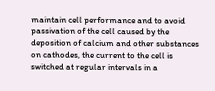maintain cell performance and to avoid passivation of the cell caused by the deposition of calcium and other substances on cathodes, the current to the cell is switched at regular intervals in a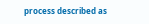process described as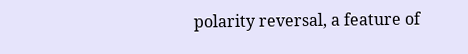polarity reversal, a feature of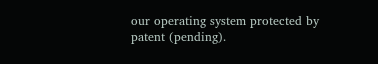our operating system protected by patent (pending).